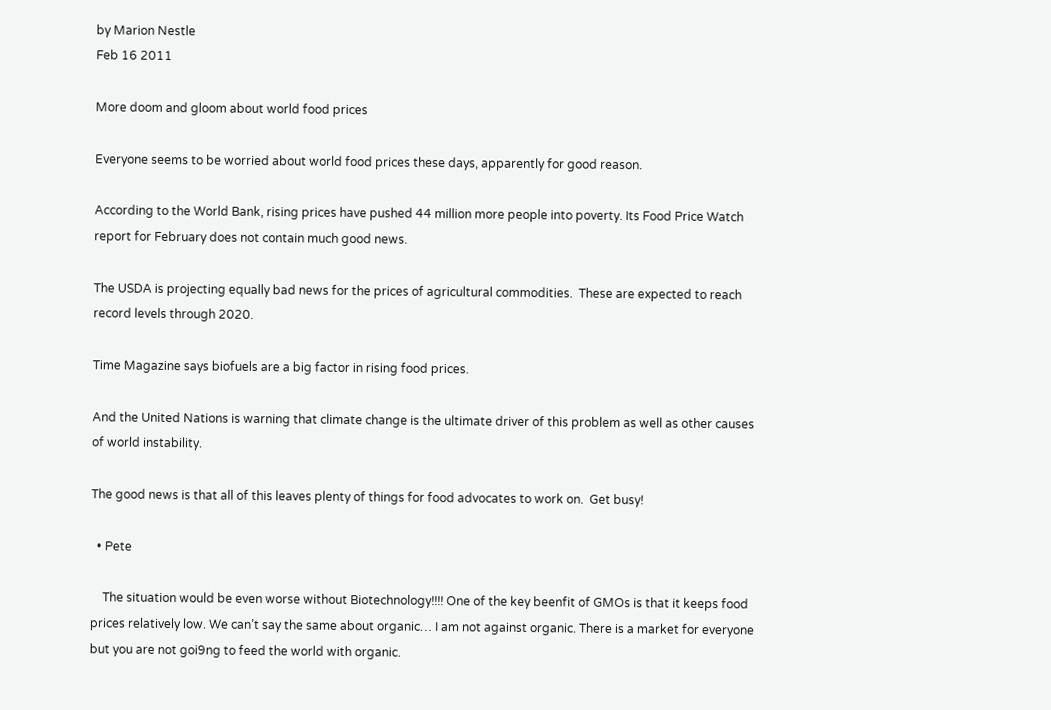by Marion Nestle
Feb 16 2011

More doom and gloom about world food prices

Everyone seems to be worried about world food prices these days, apparently for good reason.

According to the World Bank, rising prices have pushed 44 million more people into poverty. Its Food Price Watch report for February does not contain much good news.

The USDA is projecting equally bad news for the prices of agricultural commodities.  These are expected to reach record levels through 2020.

Time Magazine says biofuels are a big factor in rising food prices.

And the United Nations is warning that climate change is the ultimate driver of this problem as well as other causes of world instability.

The good news is that all of this leaves plenty of things for food advocates to work on.  Get busy!

  • Pete

    The situation would be even worse without Biotechnology!!!! One of the key beenfit of GMOs is that it keeps food prices relatively low. We can’t say the same about organic… I am not against organic. There is a market for everyone but you are not goi9ng to feed the world with organic.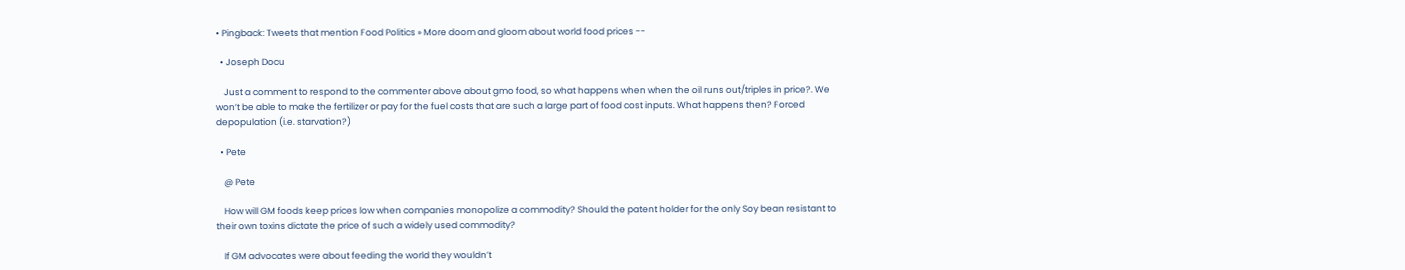• Pingback: Tweets that mention Food Politics » More doom and gloom about world food prices --

  • Joseph Docu

    Just a comment to respond to the commenter above about gmo food, so what happens when when the oil runs out/triples in price?. We won’t be able to make the fertilizer or pay for the fuel costs that are such a large part of food cost inputs. What happens then? Forced depopulation (i.e. starvation?)

  • Pete

    @ Pete

    How will GM foods keep prices low when companies monopolize a commodity? Should the patent holder for the only Soy bean resistant to their own toxins dictate the price of such a widely used commodity?

    If GM advocates were about feeding the world they wouldn’t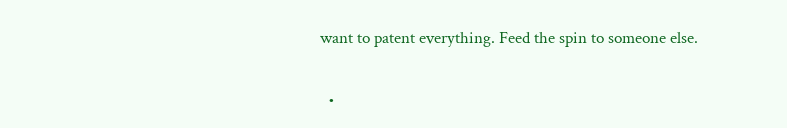want to patent everything. Feed the spin to someone else.

  •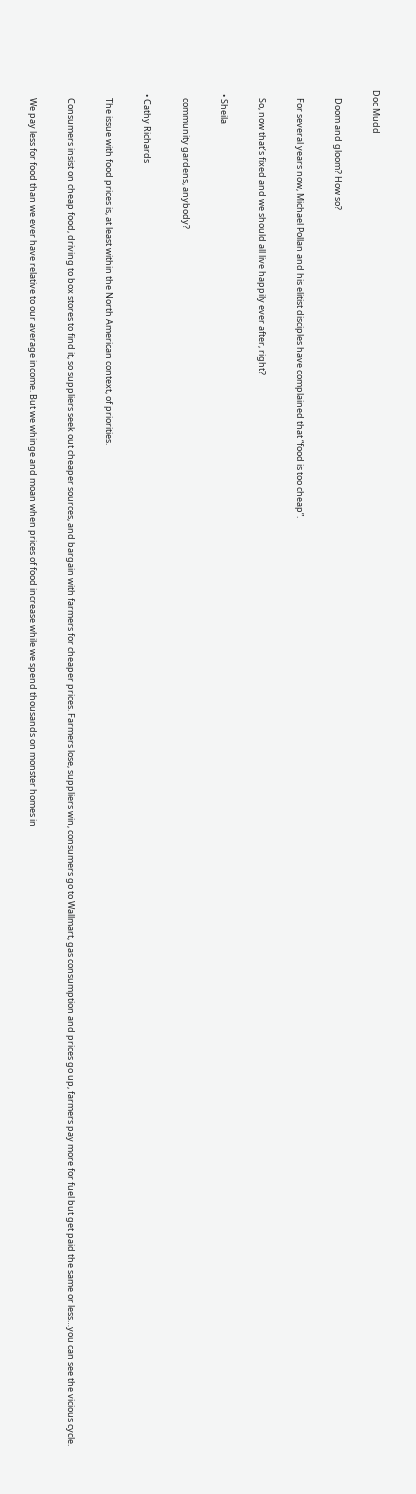Doc Mudd

    Doom and gloom? How so?

    For several years now, Michael Pollan and his elitist disciples have complained that “food is too cheap”.

    So, now that’s fixed and we should all live happily ever after, right?

  • Sheila

    community gardens, anybody?

  • Cathy Richards

    The issue with food prices is, at least within the North American context, of priorities.

    Consumers insist on cheap food, driving to box stores to find it, so suppliers seek out cheaper sources, and bargain with farmers for cheaper prices. Farmers lose, suppliers win, consumers go to Wallmart, gas consumption and prices go up, farmers pay more for fuel but get paid the same or less…you can see the vicious cycle.

    We pay less for food than we ever have relative to our average income. But we whinge and moan when prices of food increase while we spend thousands on monster homes in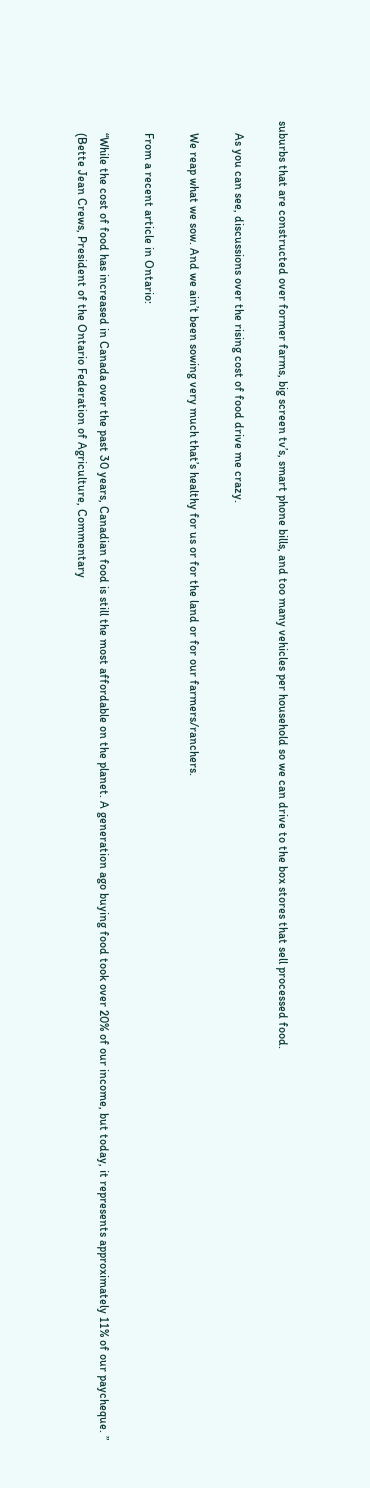suburbs that are constructed over former farms, big screen tv’s, smart phone bills, and too many vehicles per household so we can drive to the box stores that sell processed food.

    As you can see, discussions over the rising cost of food drive me crazy.

    We reap what we sow. And we ain’t been sowing very much that’s healthy for us or for the land or for our farmers/ranchers.

    From a recent article in Ontario:

    “While the cost of food has increased in Canada over the past 30 years, Canadian food is still the most affordable on the planet. A generation ago buying food took over 20% of our income, but today, it represents approximately 11% of our paycheque. ”
    (Bette Jean Crews, President of the Ontario Federation of Agriculture, Commentary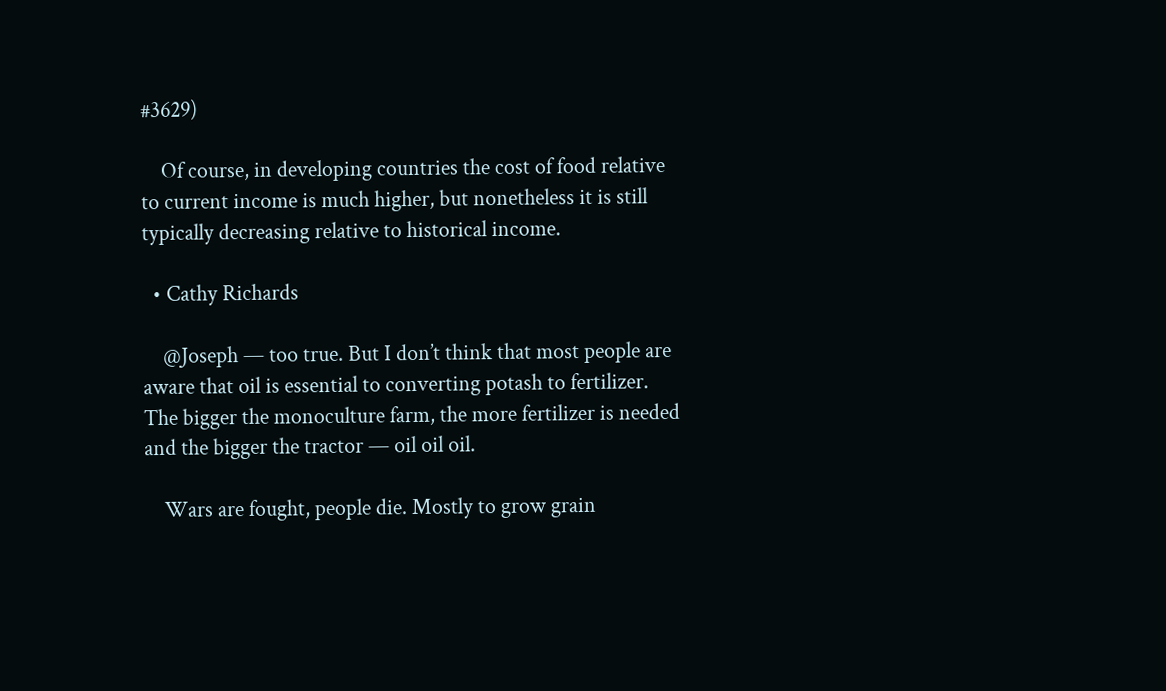#3629)

    Of course, in developing countries the cost of food relative to current income is much higher, but nonetheless it is still typically decreasing relative to historical income.

  • Cathy Richards

    @Joseph — too true. But I don’t think that most people are aware that oil is essential to converting potash to fertilizer. The bigger the monoculture farm, the more fertilizer is needed and the bigger the tractor — oil oil oil.

    Wars are fought, people die. Mostly to grow grain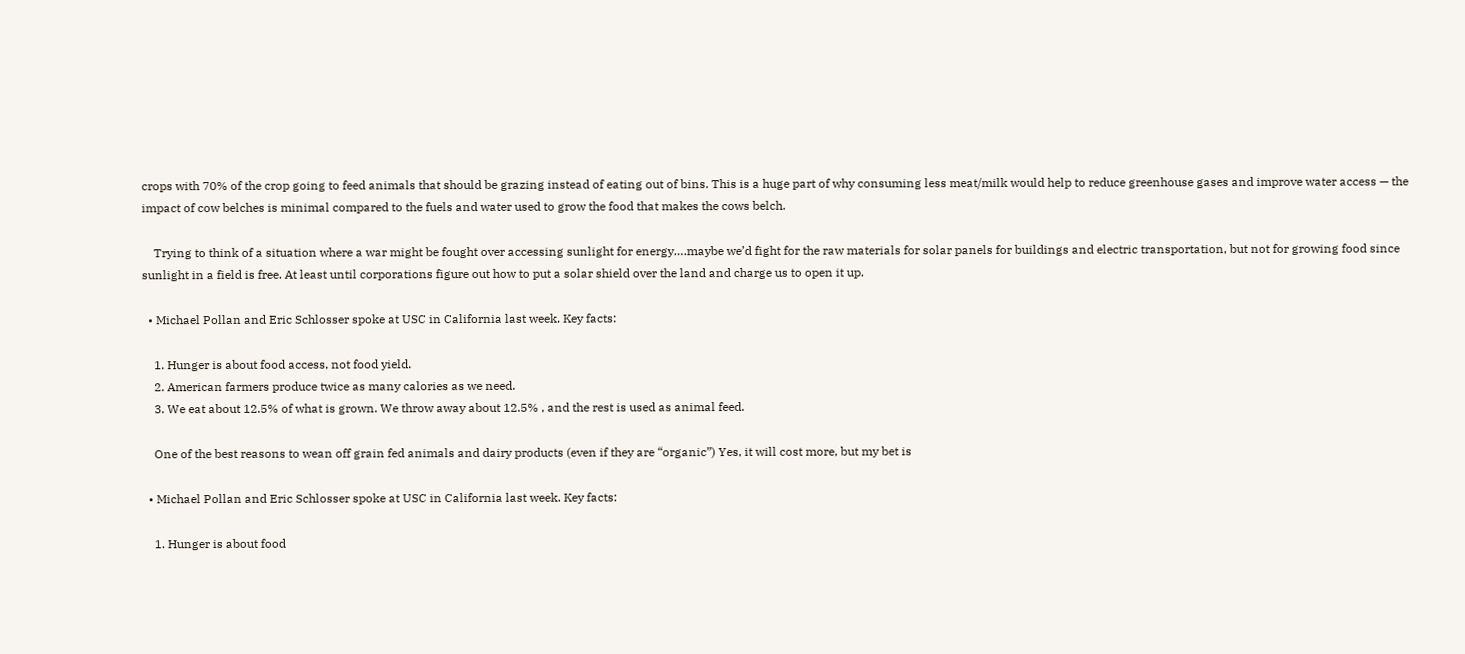crops with 70% of the crop going to feed animals that should be grazing instead of eating out of bins. This is a huge part of why consuming less meat/milk would help to reduce greenhouse gases and improve water access — the impact of cow belches is minimal compared to the fuels and water used to grow the food that makes the cows belch.

    Trying to think of a situation where a war might be fought over accessing sunlight for energy….maybe we’d fight for the raw materials for solar panels for buildings and electric transportation, but not for growing food since sunlight in a field is free. At least until corporations figure out how to put a solar shield over the land and charge us to open it up.

  • Michael Pollan and Eric Schlosser spoke at USC in California last week. Key facts:

    1. Hunger is about food access, not food yield.
    2. American farmers produce twice as many calories as we need.
    3. We eat about 12.5% of what is grown. We throw away about 12.5% , and the rest is used as animal feed.

    One of the best reasons to wean off grain fed animals and dairy products (even if they are “organic”) Yes, it will cost more, but my bet is

  • Michael Pollan and Eric Schlosser spoke at USC in California last week. Key facts:

    1. Hunger is about food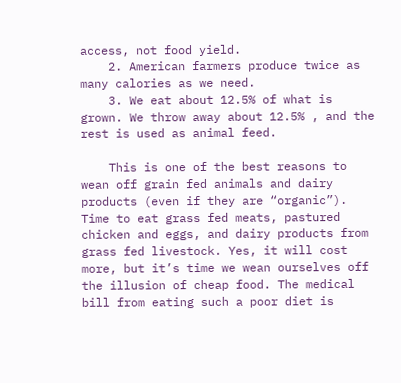access, not food yield.
    2. American farmers produce twice as many calories as we need.
    3. We eat about 12.5% of what is grown. We throw away about 12.5% , and the rest is used as animal feed.

    This is one of the best reasons to wean off grain fed animals and dairy products (even if they are “organic”). Time to eat grass fed meats, pastured chicken and eggs, and dairy products from grass fed livestock. Yes, it will cost more, but it’s time we wean ourselves off the illusion of cheap food. The medical bill from eating such a poor diet is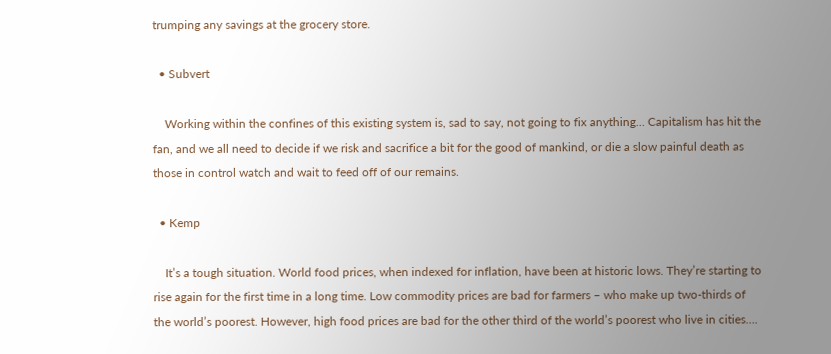trumping any savings at the grocery store.

  • Subvert

    Working within the confines of this existing system is, sad to say, not going to fix anything… Capitalism has hit the fan, and we all need to decide if we risk and sacrifice a bit for the good of mankind, or die a slow painful death as those in control watch and wait to feed off of our remains.

  • Kemp

    It’s a tough situation. World food prices, when indexed for inflation, have been at historic lows. They’re starting to rise again for the first time in a long time. Low commodity prices are bad for farmers – who make up two-thirds of the world’s poorest. However, high food prices are bad for the other third of the world’s poorest who live in cities….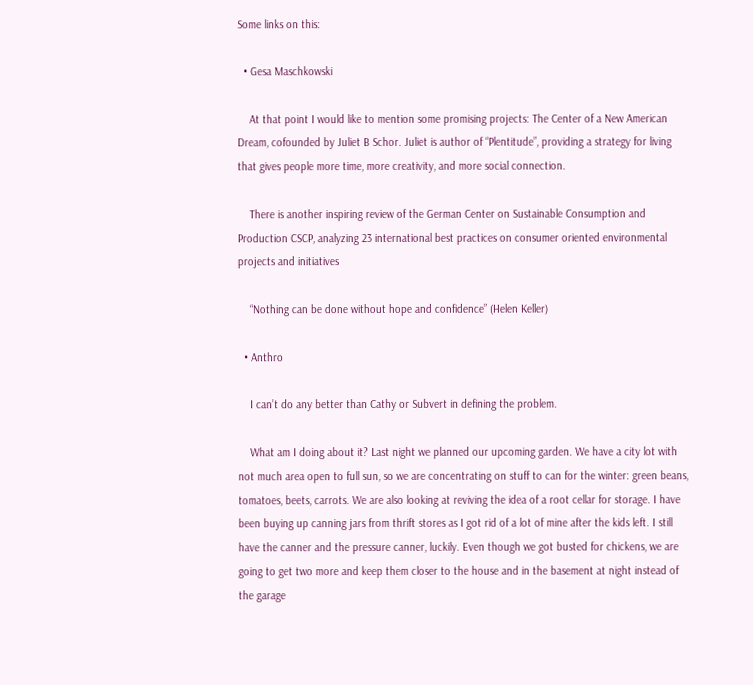Some links on this:

  • Gesa Maschkowski

    At that point I would like to mention some promising projects: The Center of a New American Dream, cofounded by Juliet B Schor. Juliet is author of “Plentitude”, providing a strategy for living that gives people more time, more creativity, and more social connection.

    There is another inspiring review of the German Center on Sustainable Consumption and Production CSCP, analyzing 23 international best practices on consumer oriented environmental projects and initiatives

    “Nothing can be done without hope and confidence” (Helen Keller)

  • Anthro

    I can’t do any better than Cathy or Subvert in defining the problem.

    What am I doing about it? Last night we planned our upcoming garden. We have a city lot with not much area open to full sun, so we are concentrating on stuff to can for the winter: green beans, tomatoes, beets, carrots. We are also looking at reviving the idea of a root cellar for storage. I have been buying up canning jars from thrift stores as I got rid of a lot of mine after the kids left. I still have the canner and the pressure canner, luckily. Even though we got busted for chickens, we are going to get two more and keep them closer to the house and in the basement at night instead of the garage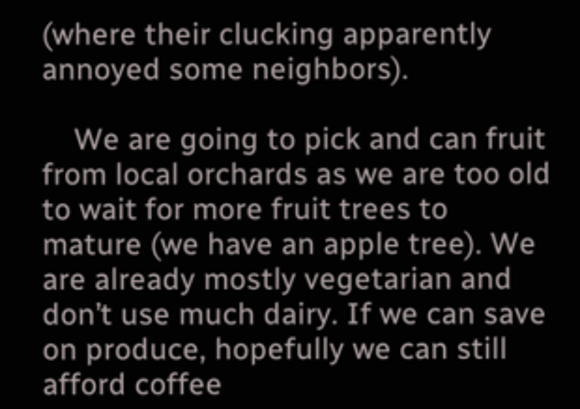(where their clucking apparently annoyed some neighbors).

    We are going to pick and can fruit from local orchards as we are too old to wait for more fruit trees to mature (we have an apple tree). We are already mostly vegetarian and don’t use much dairy. If we can save on produce, hopefully we can still afford coffee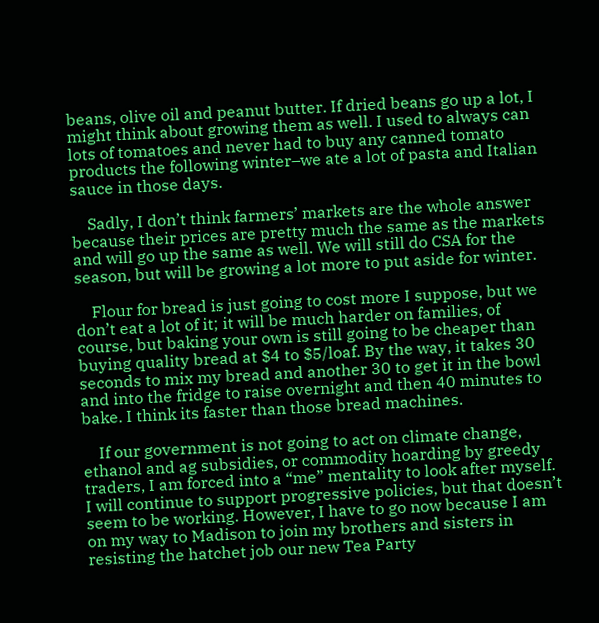beans, olive oil and peanut butter. If dried beans go up a lot, I might think about growing them as well. I used to always can lots of tomatoes and never had to buy any canned tomato products the following winter–we ate a lot of pasta and Italian sauce in those days.

    Sadly, I don’t think farmers’ markets are the whole answer because their prices are pretty much the same as the markets and will go up the same as well. We will still do CSA for the season, but will be growing a lot more to put aside for winter.

    Flour for bread is just going to cost more I suppose, but we don’t eat a lot of it; it will be much harder on families, of course, but baking your own is still going to be cheaper than buying quality bread at $4 to $5/loaf. By the way, it takes 30 seconds to mix my bread and another 30 to get it in the bowl and into the fridge to raise overnight and then 40 minutes to bake. I think its faster than those bread machines.

    If our government is not going to act on climate change, ethanol and ag subsidies, or commodity hoarding by greedy traders, I am forced into a “me” mentality to look after myself. I will continue to support progressive policies, but that doesn’t seem to be working. However, I have to go now because I am on my way to Madison to join my brothers and sisters in resisting the hatchet job our new Tea Party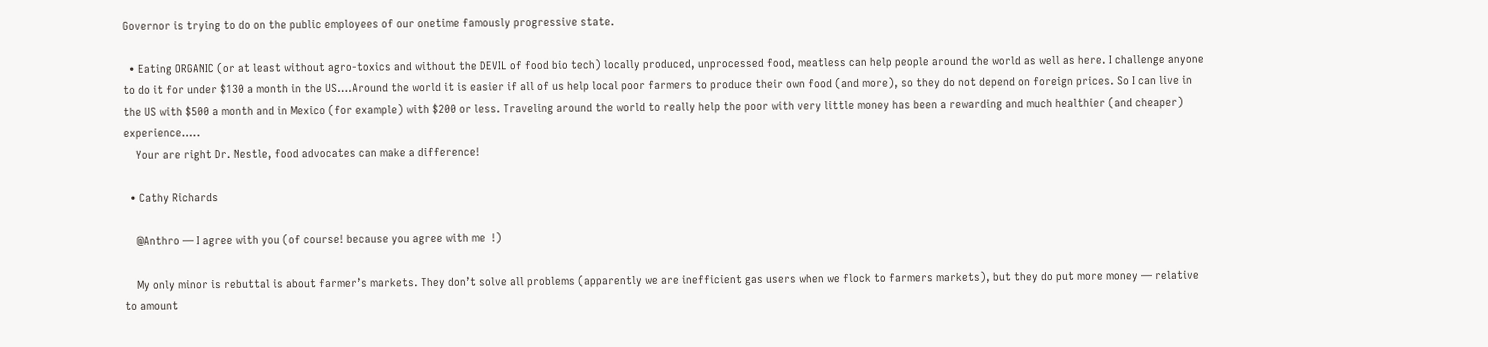Governor is trying to do on the public employees of our onetime famously progressive state.

  • Eating ORGANIC (or at least without agro-toxics and without the DEVIL of food bio tech) locally produced, unprocessed food, meatless can help people around the world as well as here. I challenge anyone to do it for under $130 a month in the US….Around the world it is easier if all of us help local poor farmers to produce their own food (and more), so they do not depend on foreign prices. So I can live in the US with $500 a month and in Mexico (for example) with $200 or less. Traveling around the world to really help the poor with very little money has been a rewarding and much healthier (and cheaper) experience…..
    Your are right Dr. Nestle, food advocates can make a difference!

  • Cathy Richards

    @Anthro — I agree with you (of course! because you agree with me  !)

    My only minor is rebuttal is about farmer’s markets. They don’t solve all problems (apparently we are inefficient gas users when we flock to farmers markets), but they do put more money — relative to amount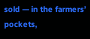sold — in the farmers’ pockets,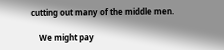cutting out many of the middle men.

    We might pay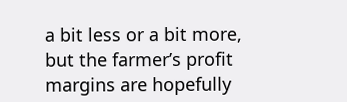a bit less or a bit more, but the farmer’s profit margins are hopefully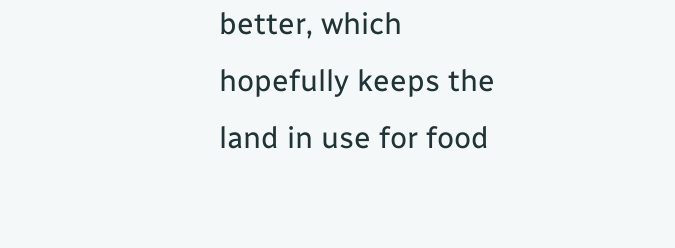better, which hopefully keeps the land in use for food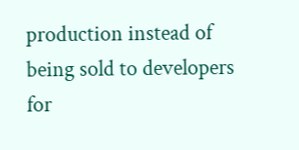production instead of being sold to developers for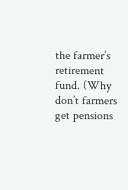the farmer’s retirement fund. (Why don’t farmers get pensions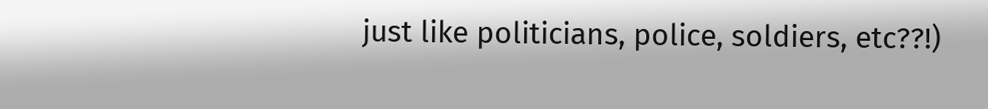just like politicians, police, soldiers, etc??!)